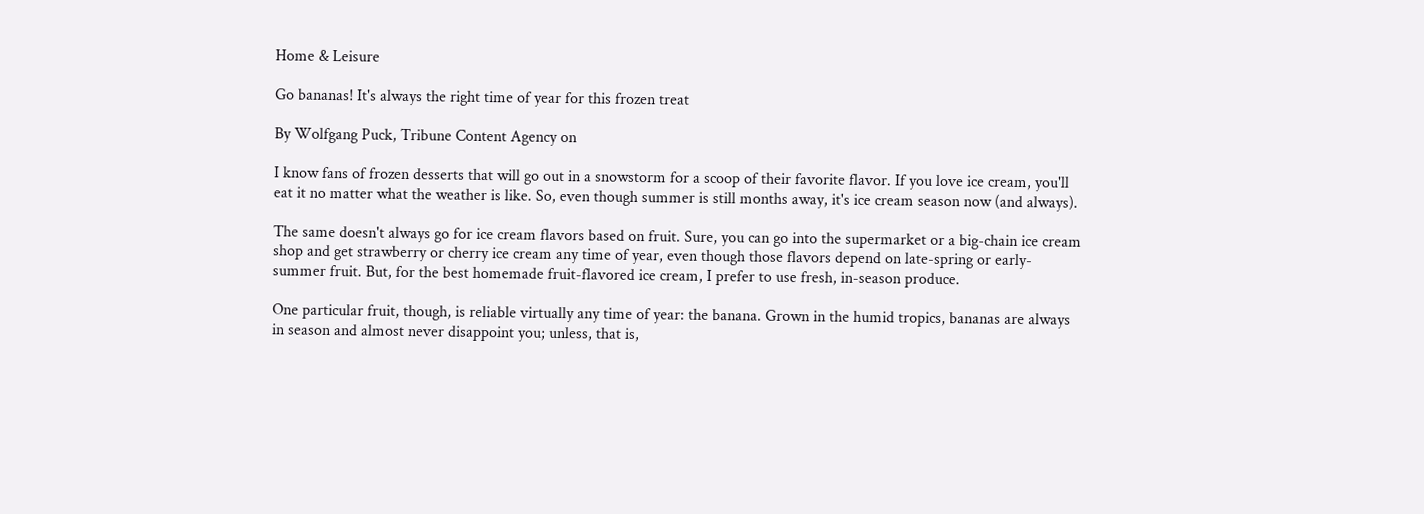Home & Leisure

Go bananas! It's always the right time of year for this frozen treat

By Wolfgang Puck, Tribune Content Agency on

I know fans of frozen desserts that will go out in a snowstorm for a scoop of their favorite flavor. If you love ice cream, you'll eat it no matter what the weather is like. So, even though summer is still months away, it's ice cream season now (and always).

The same doesn't always go for ice cream flavors based on fruit. Sure, you can go into the supermarket or a big-chain ice cream shop and get strawberry or cherry ice cream any time of year, even though those flavors depend on late-spring or early-summer fruit. But, for the best homemade fruit-flavored ice cream, I prefer to use fresh, in-season produce.

One particular fruit, though, is reliable virtually any time of year: the banana. Grown in the humid tropics, bananas are always in season and almost never disappoint you; unless, that is,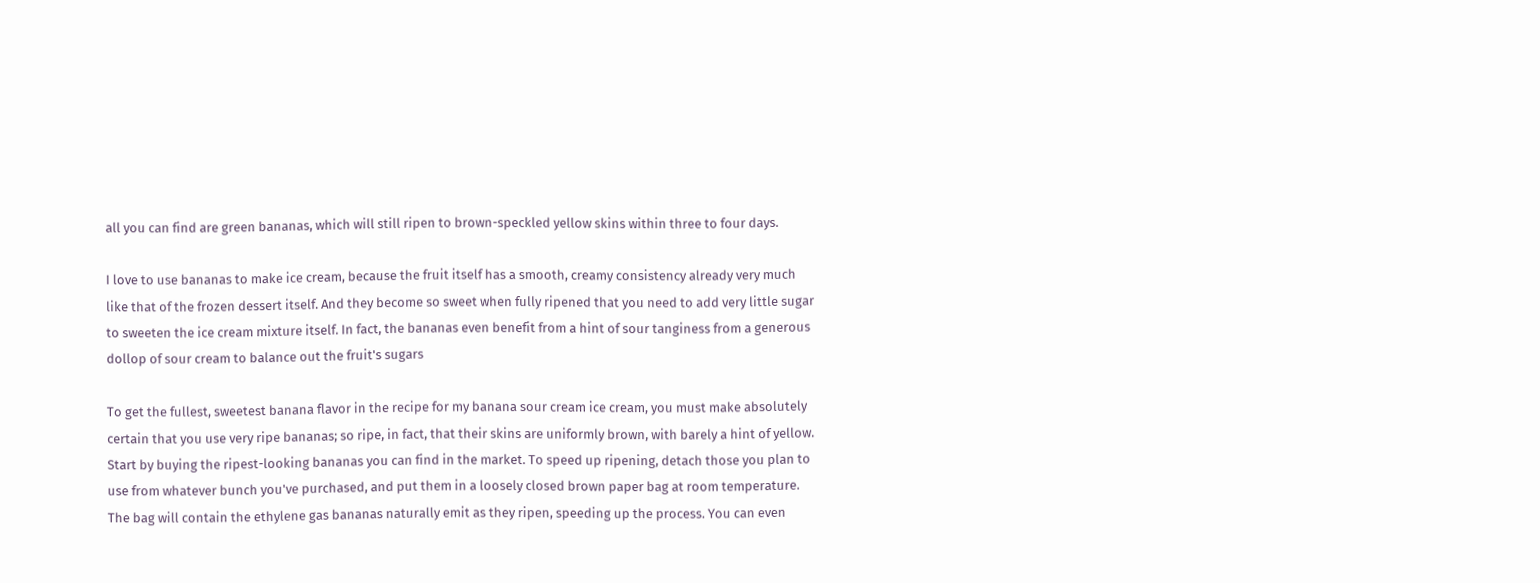all you can find are green bananas, which will still ripen to brown-speckled yellow skins within three to four days.

I love to use bananas to make ice cream, because the fruit itself has a smooth, creamy consistency already very much like that of the frozen dessert itself. And they become so sweet when fully ripened that you need to add very little sugar to sweeten the ice cream mixture itself. In fact, the bananas even benefit from a hint of sour tanginess from a generous dollop of sour cream to balance out the fruit's sugars

To get the fullest, sweetest banana flavor in the recipe for my banana sour cream ice cream, you must make absolutely certain that you use very ripe bananas; so ripe, in fact, that their skins are uniformly brown, with barely a hint of yellow. Start by buying the ripest-looking bananas you can find in the market. To speed up ripening, detach those you plan to use from whatever bunch you've purchased, and put them in a loosely closed brown paper bag at room temperature. The bag will contain the ethylene gas bananas naturally emit as they ripen, speeding up the process. You can even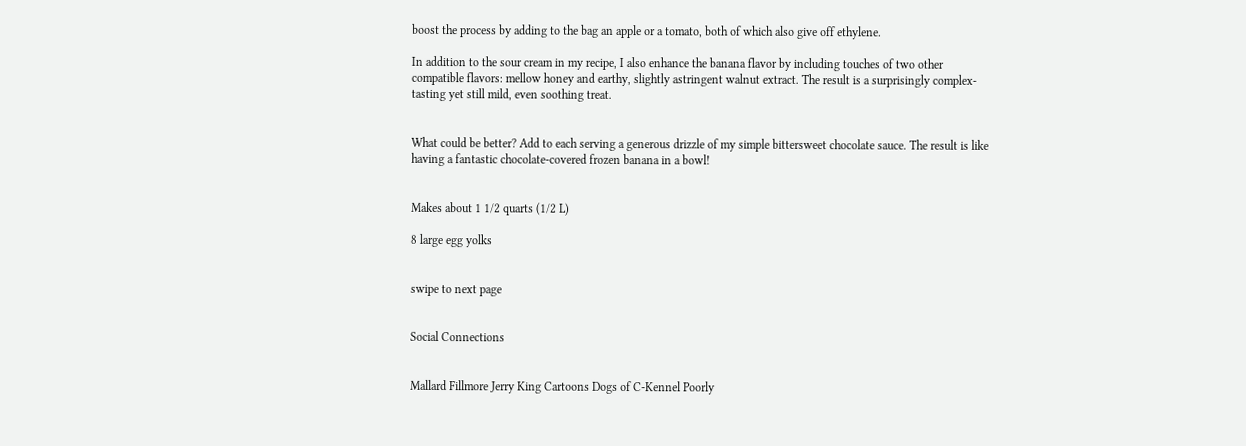boost the process by adding to the bag an apple or a tomato, both of which also give off ethylene.

In addition to the sour cream in my recipe, I also enhance the banana flavor by including touches of two other compatible flavors: mellow honey and earthy, slightly astringent walnut extract. The result is a surprisingly complex-tasting yet still mild, even soothing treat.


What could be better? Add to each serving a generous drizzle of my simple bittersweet chocolate sauce. The result is like having a fantastic chocolate-covered frozen banana in a bowl!


Makes about 1 1/2 quarts (1/2 L)

8 large egg yolks


swipe to next page


Social Connections


Mallard Fillmore Jerry King Cartoons Dogs of C-Kennel Poorly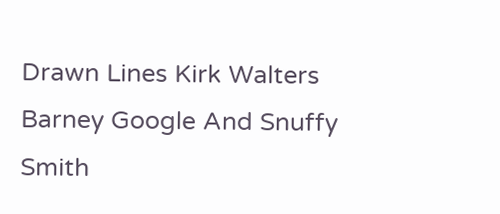Drawn Lines Kirk Walters Barney Google And Snuffy Smith